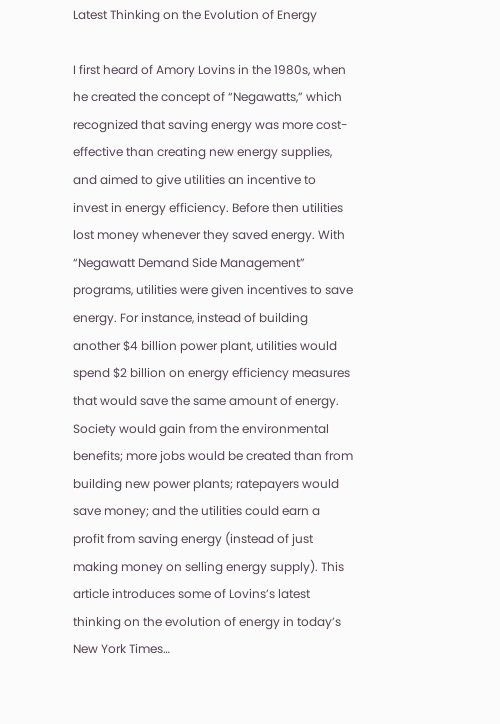Latest Thinking on the Evolution of Energy

I first heard of Amory Lovins in the 1980s, when he created the concept of “Negawatts,” which recognized that saving energy was more cost-effective than creating new energy supplies, and aimed to give utilities an incentive to invest in energy efficiency. Before then utilities lost money whenever they saved energy. With “Negawatt Demand Side Management” programs, utilities were given incentives to save energy. For instance, instead of building another $4 billion power plant, utilities would spend $2 billion on energy efficiency measures that would save the same amount of energy. Society would gain from the environmental benefits; more jobs would be created than from building new power plants; ratepayers would save money; and the utilities could earn a profit from saving energy (instead of just making money on selling energy supply). This article introduces some of Lovins’s latest thinking on the evolution of energy in today’s New York Times…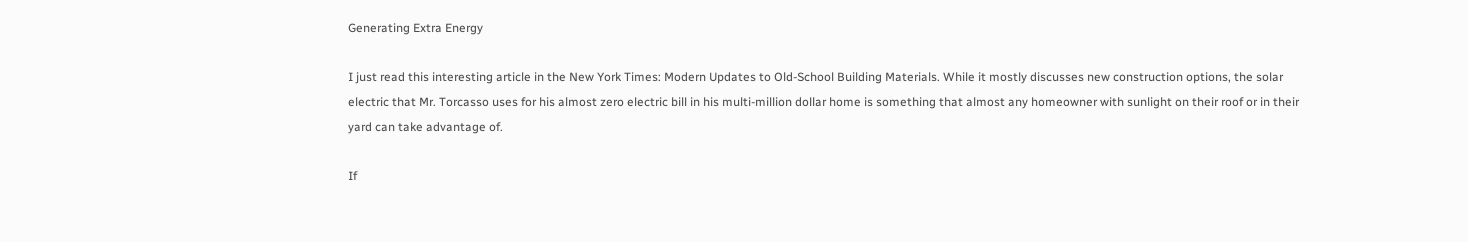Generating Extra Energy

I just read this interesting article in the New York Times: Modern Updates to Old-School Building Materials. While it mostly discusses new construction options, the solar electric that Mr. Torcasso uses for his almost zero electric bill in his multi-million dollar home is something that almost any homeowner with sunlight on their roof or in their yard can take advantage of.

If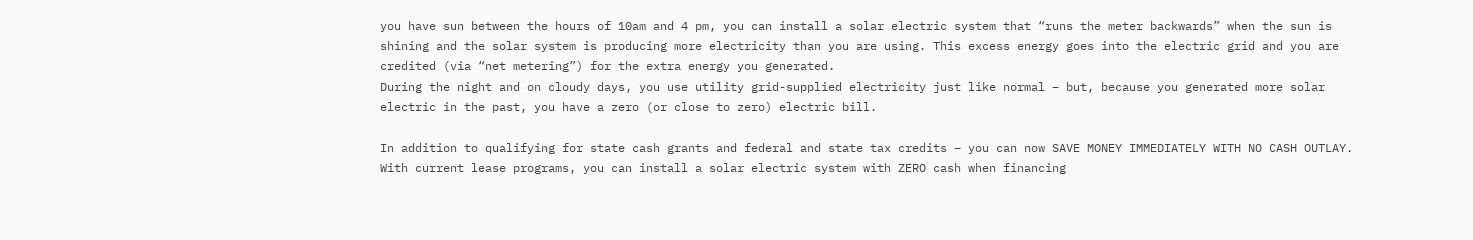you have sun between the hours of 10am and 4 pm, you can install a solar electric system that “runs the meter backwards” when the sun is shining and the solar system is producing more electricity than you are using. This excess energy goes into the electric grid and you are credited (via “net metering”) for the extra energy you generated.
During the night and on cloudy days, you use utility grid-supplied electricity just like normal – but, because you generated more solar electric in the past, you have a zero (or close to zero) electric bill.

In addition to qualifying for state cash grants and federal and state tax credits – you can now SAVE MONEY IMMEDIATELY WITH NO CASH OUTLAY. With current lease programs, you can install a solar electric system with ZERO cash when financing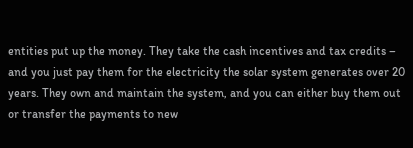entities put up the money. They take the cash incentives and tax credits – and you just pay them for the electricity the solar system generates over 20 years. They own and maintain the system, and you can either buy them out or transfer the payments to new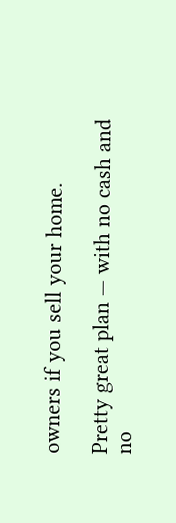owners if you sell your home.

Pretty great plan — with no cash and no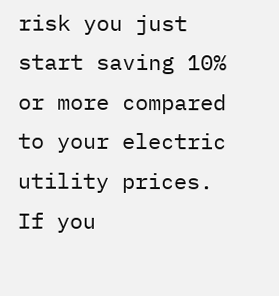risk you just start saving 10% or more compared to your electric utility prices. If you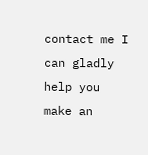contact me I can gladly help you make an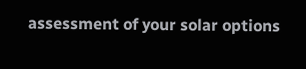assessment of your solar options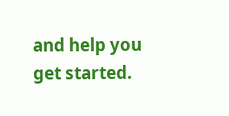and help you get started.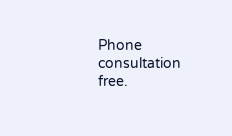Phone consultation free.